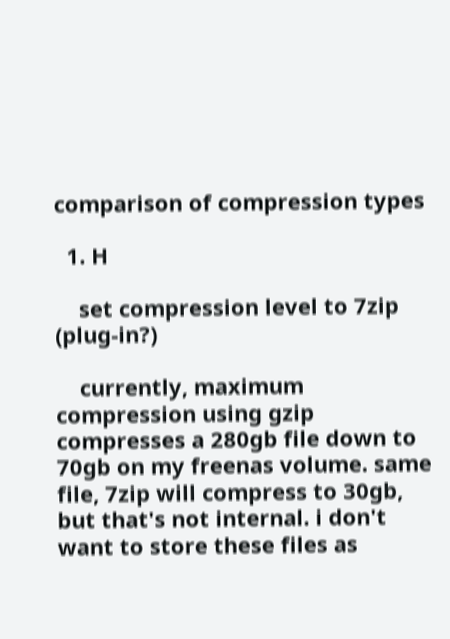comparison of compression types

  1. H

    set compression level to 7zip (plug-in?)

    currently, maximum compression using gzip compresses a 280gb file down to 70gb on my freenas volume. same file, 7zip will compress to 30gb, but that's not internal. i don't want to store these files as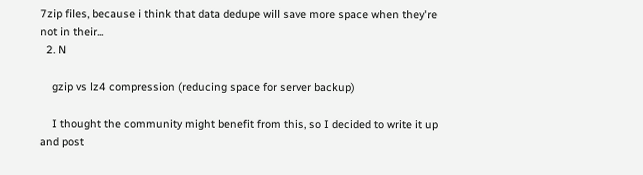7zip files, because i think that data dedupe will save more space when they're not in their...
  2. N

    gzip vs lz4 compression (reducing space for server backup)

    I thought the community might benefit from this, so I decided to write it up and post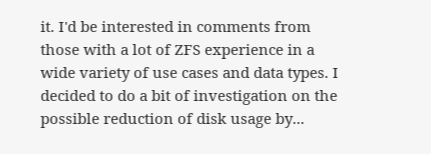it. I'd be interested in comments from those with a lot of ZFS experience in a wide variety of use cases and data types. I decided to do a bit of investigation on the possible reduction of disk usage by...